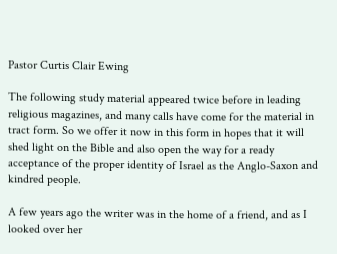Pastor Curtis Clair Ewing

The following study material appeared twice before in leading religious magazines, and many calls have come for the material in tract form. So we offer it now in this form in hopes that it will shed light on the Bible and also open the way for a ready acceptance of the proper identity of Israel as the Anglo-Saxon and kindred people.

A few years ago the writer was in the home of a friend, and as I looked over her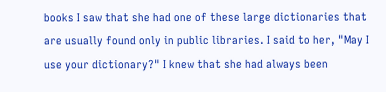books I saw that she had one of these large dictionaries that are usually found only in public libraries. I said to her, "May I use your dictionary?" I knew that she had always been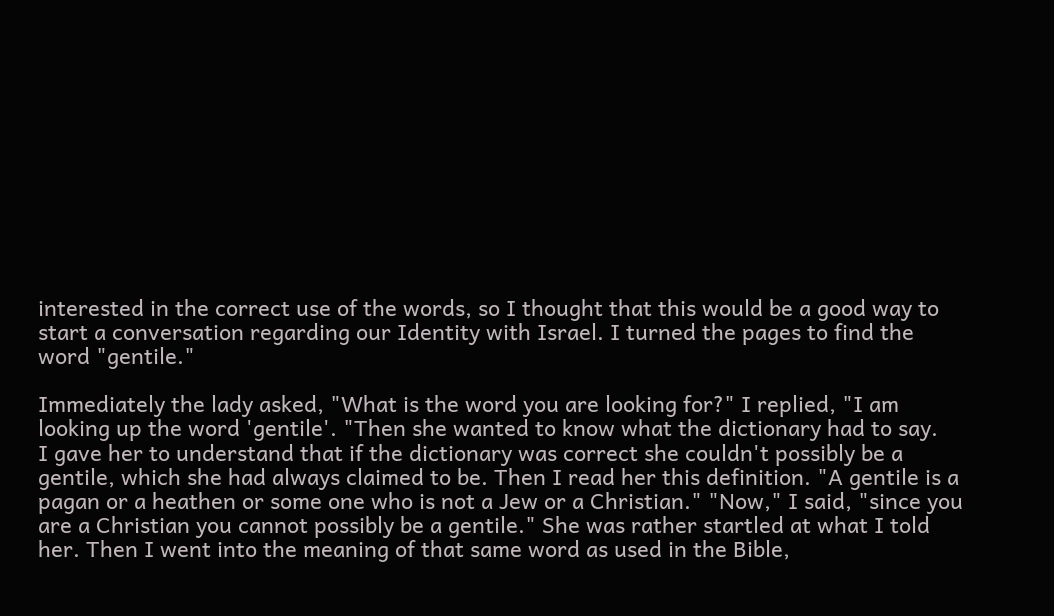interested in the correct use of the words, so I thought that this would be a good way to start a conversation regarding our Identity with Israel. I turned the pages to find the word "gentile."

Immediately the lady asked, "What is the word you are looking for?" I replied, "I am looking up the word 'gentile'. "Then she wanted to know what the dictionary had to say.
I gave her to understand that if the dictionary was correct she couldn't possibly be a gentile, which she had always claimed to be. Then I read her this definition. "A gentile is a pagan or a heathen or some one who is not a Jew or a Christian." "Now," I said, "since you are a Christian you cannot possibly be a gentile." She was rather startled at what I told her. Then I went into the meaning of that same word as used in the Bible,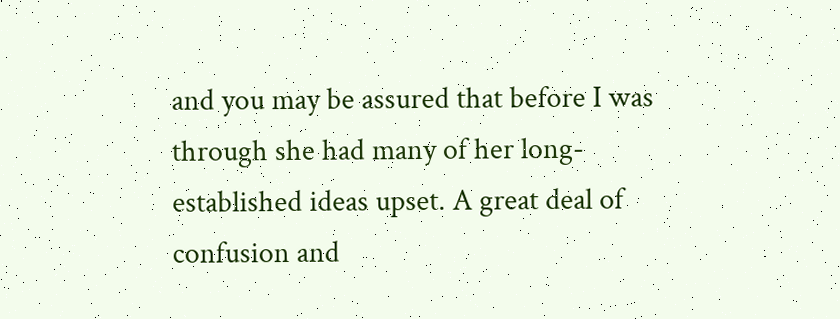and you may be assured that before I was through she had many of her long-established ideas upset. A great deal of confusion and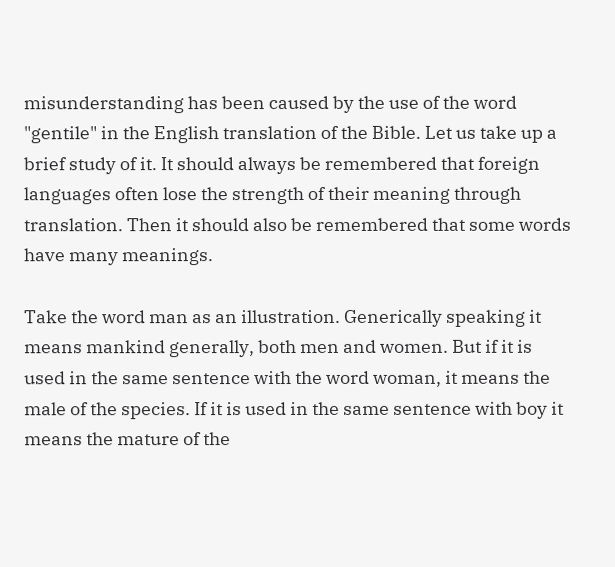misunderstanding has been caused by the use of the word "gentile" in the English translation of the Bible. Let us take up a brief study of it. It should always be remembered that foreign languages often lose the strength of their meaning through translation. Then it should also be remembered that some words have many meanings.

Take the word man as an illustration. Generically speaking it means mankind generally, both men and women. But if it is used in the same sentence with the word woman, it means the male of the species. If it is used in the same sentence with boy it means the mature of the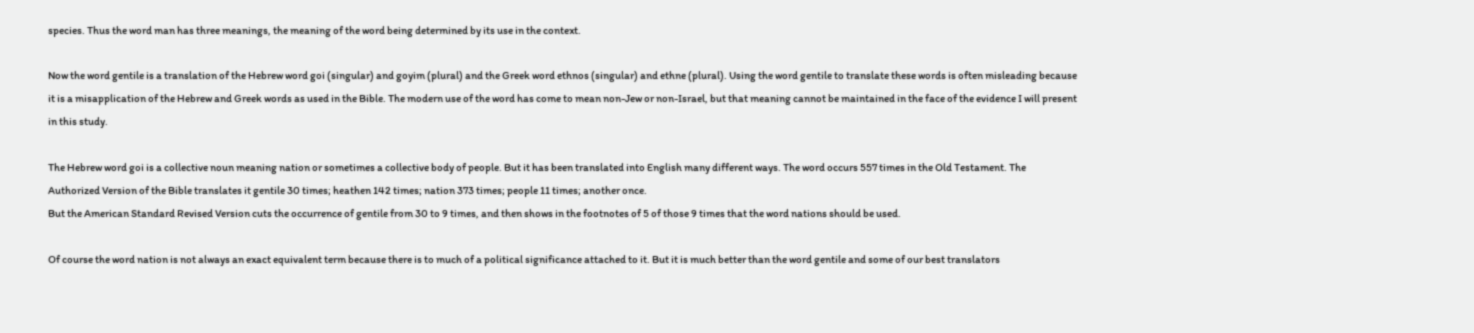species. Thus the word man has three meanings, the meaning of the word being determined by its use in the context.

Now the word gentile is a translation of the Hebrew word goi (singular) and goyim (plural) and the Greek word ethnos (singular) and ethne (plural). Using the word gentile to translate these words is often misleading because it is a misapplication of the Hebrew and Greek words as used in the Bible. The modern use of the word has come to mean non-Jew or non-Israel, but that meaning cannot be maintained in the face of the evidence I will present in this study.

The Hebrew word goi is a collective noun meaning nation or sometimes a collective body of people. But it has been translated into English many different ways. The word occurs 557 times in the Old Testament. The Authorized Version of the Bible translates it gentile 30 times; heathen 142 times; nation 373 times; people 11 times; another once.
But the American Standard Revised Version cuts the occurrence of gentile from 30 to 9 times, and then shows in the footnotes of 5 of those 9 times that the word nations should be used.

Of course the word nation is not always an exact equivalent term because there is to much of a political significance attached to it. But it is much better than the word gentile and some of our best translators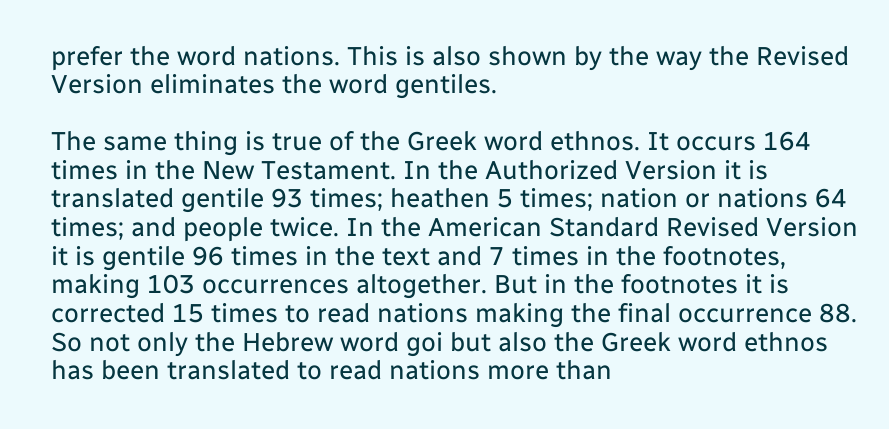prefer the word nations. This is also shown by the way the Revised Version eliminates the word gentiles.

The same thing is true of the Greek word ethnos. It occurs 164 times in the New Testament. In the Authorized Version it is translated gentile 93 times; heathen 5 times; nation or nations 64 times; and people twice. In the American Standard Revised Version it is gentile 96 times in the text and 7 times in the footnotes, making 103 occurrences altogether. But in the footnotes it is corrected 15 times to read nations making the final occurrence 88. So not only the Hebrew word goi but also the Greek word ethnos has been translated to read nations more than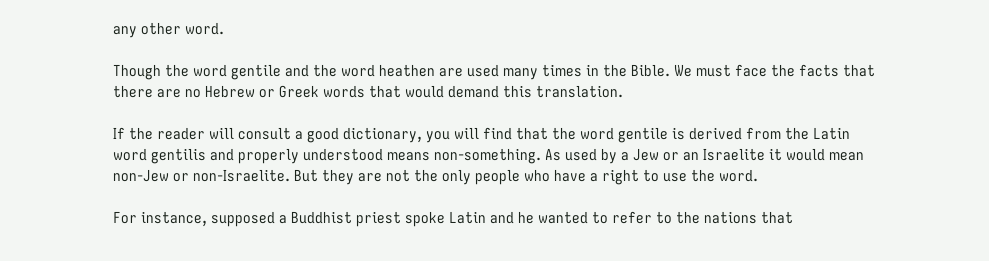any other word.

Though the word gentile and the word heathen are used many times in the Bible. We must face the facts that there are no Hebrew or Greek words that would demand this translation.

If the reader will consult a good dictionary, you will find that the word gentile is derived from the Latin word gentilis and properly understood means non-something. As used by a Jew or an Israelite it would mean non-Jew or non-Israelite. But they are not the only people who have a right to use the word.

For instance, supposed a Buddhist priest spoke Latin and he wanted to refer to the nations that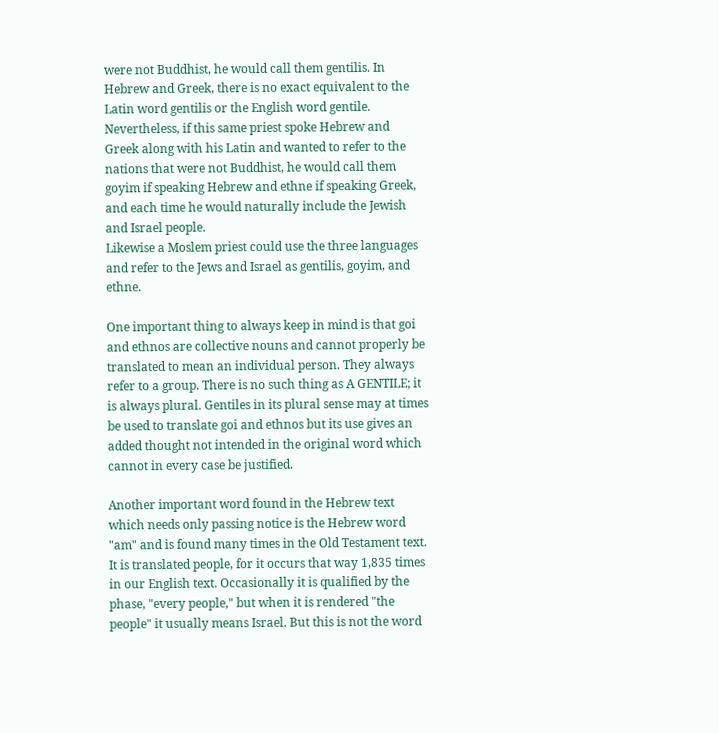were not Buddhist, he would call them gentilis. In Hebrew and Greek, there is no exact equivalent to the Latin word gentilis or the English word gentile. Nevertheless, if this same priest spoke Hebrew and Greek along with his Latin and wanted to refer to the nations that were not Buddhist, he would call them goyim if speaking Hebrew and ethne if speaking Greek, and each time he would naturally include the Jewish and Israel people.
Likewise a Moslem priest could use the three languages and refer to the Jews and Israel as gentilis, goyim, and ethne.

One important thing to always keep in mind is that goi and ethnos are collective nouns and cannot properly be translated to mean an individual person. They always refer to a group. There is no such thing as A GENTILE; it is always plural. Gentiles in its plural sense may at times be used to translate goi and ethnos but its use gives an added thought not intended in the original word which cannot in every case be justified.

Another important word found in the Hebrew text which needs only passing notice is the Hebrew word "am" and is found many times in the Old Testament text. It is translated people, for it occurs that way 1,835 times in our English text. Occasionally it is qualified by the phase, "every people," but when it is rendered "the people" it usually means Israel. But this is not the word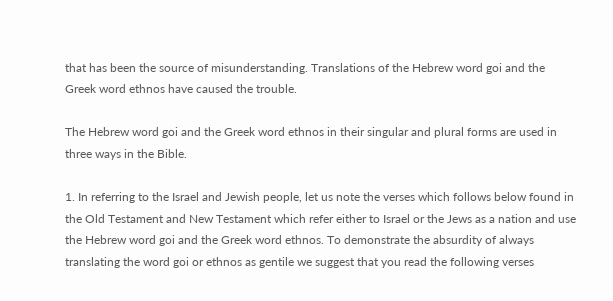that has been the source of misunderstanding. Translations of the Hebrew word goi and the Greek word ethnos have caused the trouble.

The Hebrew word goi and the Greek word ethnos in their singular and plural forms are used in three ways in the Bible.

1. In referring to the Israel and Jewish people, let us note the verses which follows below found in the Old Testament and New Testament which refer either to Israel or the Jews as a nation and use the Hebrew word goi and the Greek word ethnos. To demonstrate the absurdity of always translating the word goi or ethnos as gentile we suggest that you read the following verses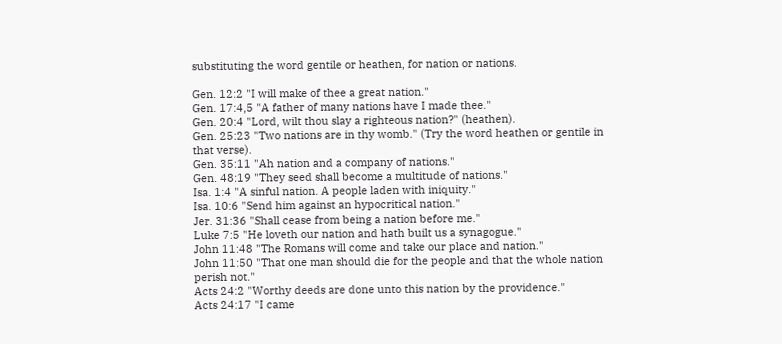substituting the word gentile or heathen, for nation or nations.

Gen. 12:2 "I will make of thee a great nation."
Gen. 17:4,5 "A father of many nations have I made thee."
Gen. 20:4 "Lord, wilt thou slay a righteous nation?" (heathen).
Gen. 25:23 "Two nations are in thy womb." (Try the word heathen or gentile in that verse).
Gen. 35:11 "Ah nation and a company of nations."
Gen. 48:19 "They seed shall become a multitude of nations."
Isa. 1:4 "A sinful nation. A people laden with iniquity."
Isa. 10:6 "Send him against an hypocritical nation."
Jer. 31:36 "Shall cease from being a nation before me."
Luke 7:5 "He loveth our nation and hath built us a synagogue."
John 11:48 "The Romans will come and take our place and nation."
John 11:50 "That one man should die for the people and that the whole nation perish not."
Acts 24:2 "Worthy deeds are done unto this nation by the providence."
Acts 24:17 "I came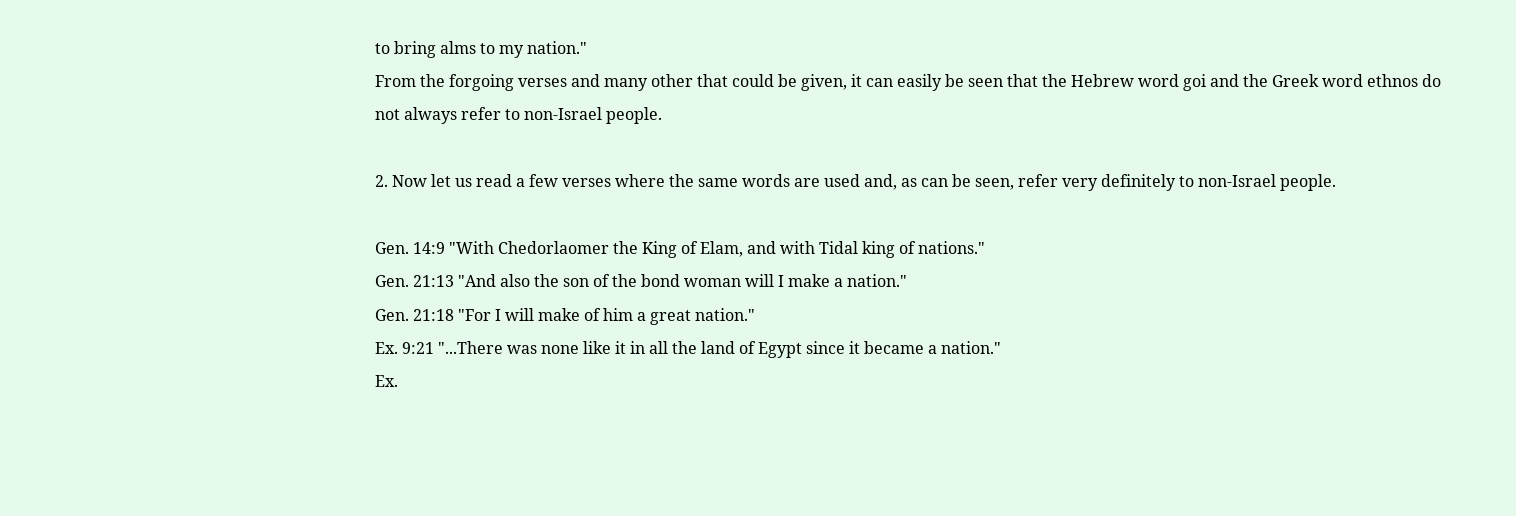to bring alms to my nation."
From the forgoing verses and many other that could be given, it can easily be seen that the Hebrew word goi and the Greek word ethnos do not always refer to non-Israel people.

2. Now let us read a few verses where the same words are used and, as can be seen, refer very definitely to non-Israel people.

Gen. 14:9 "With Chedorlaomer the King of Elam, and with Tidal king of nations."
Gen. 21:13 "And also the son of the bond woman will I make a nation."
Gen. 21:18 "For I will make of him a great nation."
Ex. 9:21 "...There was none like it in all the land of Egypt since it became a nation."
Ex.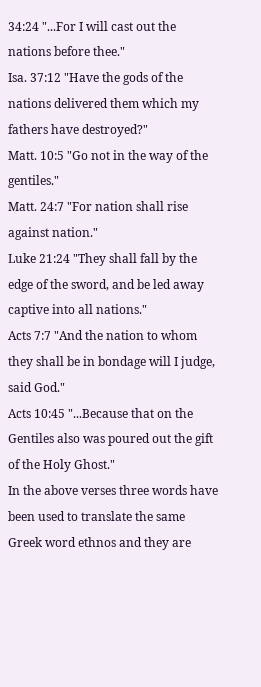34:24 "...For I will cast out the nations before thee."
Isa. 37:12 "Have the gods of the nations delivered them which my fathers have destroyed?"
Matt. 10:5 "Go not in the way of the gentiles."
Matt. 24:7 "For nation shall rise against nation."
Luke 21:24 "They shall fall by the edge of the sword, and be led away captive into all nations."
Acts 7:7 "And the nation to whom they shall be in bondage will I judge, said God."
Acts 10:45 "...Because that on the Gentiles also was poured out the gift of the Holy Ghost."
In the above verses three words have been used to translate the same Greek word ethnos and they are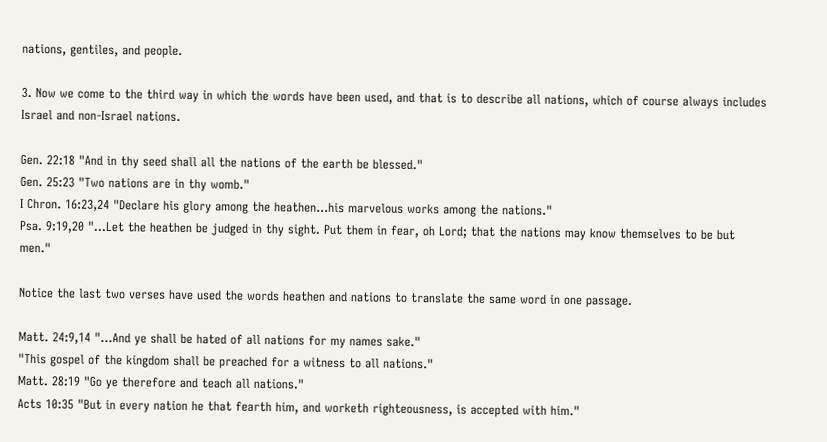nations, gentiles, and people.

3. Now we come to the third way in which the words have been used, and that is to describe all nations, which of course always includes Israel and non-Israel nations.

Gen. 22:18 "And in thy seed shall all the nations of the earth be blessed."
Gen. 25:23 "Two nations are in thy womb."
I Chron. 16:23,24 "Declare his glory among the heathen...his marvelous works among the nations."
Psa. 9:19,20 "...Let the heathen be judged in thy sight. Put them in fear, oh Lord; that the nations may know themselves to be but men."

Notice the last two verses have used the words heathen and nations to translate the same word in one passage.

Matt. 24:9,14 "...And ye shall be hated of all nations for my names sake."
"This gospel of the kingdom shall be preached for a witness to all nations."
Matt. 28:19 "Go ye therefore and teach all nations."
Acts 10:35 "But in every nation he that fearth him, and worketh righteousness, is accepted with him."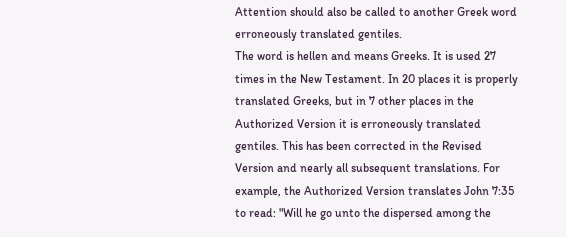Attention should also be called to another Greek word erroneously translated gentiles.
The word is hellen and means Greeks. It is used 27 times in the New Testament. In 20 places it is properly translated Greeks, but in 7 other places in the Authorized Version it is erroneously translated gentiles. This has been corrected in the Revised Version and nearly all subsequent translations. For example, the Authorized Version translates John 7:35 to read: "Will he go unto the dispersed among the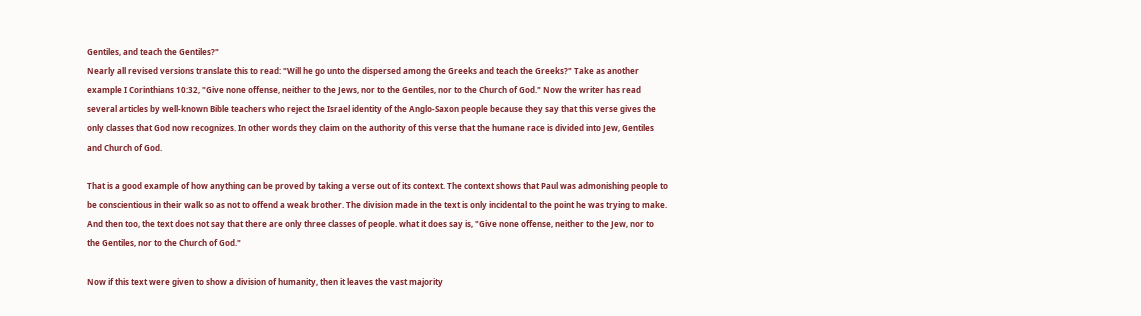Gentiles, and teach the Gentiles?"
Nearly all revised versions translate this to read: "Will he go unto the dispersed among the Greeks and teach the Greeks?" Take as another example I Corinthians 10:32, "Give none offense, neither to the Jews, nor to the Gentiles, nor to the Church of God." Now the writer has read several articles by well-known Bible teachers who reject the Israel identity of the Anglo-Saxon people because they say that this verse gives the only classes that God now recognizes. In other words they claim on the authority of this verse that the humane race is divided into Jew, Gentiles and Church of God.

That is a good example of how anything can be proved by taking a verse out of its context. The context shows that Paul was admonishing people to be conscientious in their walk so as not to offend a weak brother. The division made in the text is only incidental to the point he was trying to make. And then too, the text does not say that there are only three classes of people. what it does say is, "Give none offense, neither to the Jew, nor to the Gentiles, nor to the Church of God."

Now if this text were given to show a division of humanity, then it leaves the vast majority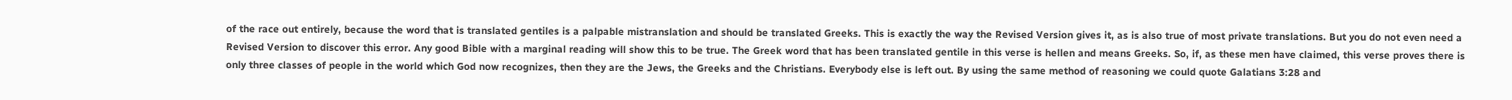of the race out entirely, because the word that is translated gentiles is a palpable mistranslation and should be translated Greeks. This is exactly the way the Revised Version gives it, as is also true of most private translations. But you do not even need a Revised Version to discover this error. Any good Bible with a marginal reading will show this to be true. The Greek word that has been translated gentile in this verse is hellen and means Greeks. So, if, as these men have claimed, this verse proves there is only three classes of people in the world which God now recognizes, then they are the Jews, the Greeks and the Christians. Everybody else is left out. By using the same method of reasoning we could quote Galatians 3:28 and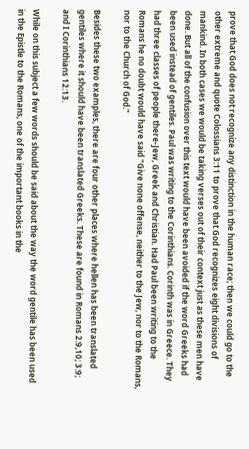prove that God does not recognize any distinction in the human race; then we could go to the other extreme and quote Colossians 3:11 to prove that God recognizes eight divisions of mankind. In both cases we would be taking verses out of their context just as these men have done. But all of the confusion over this text would have been avoided if the word Greeks had been used instead of gentiles. Paul was writing to the Corinthians. Corinth was in Greece. They had three classes of people there-Jew, Greek and Christian. Had Paul been writing to the Romans he no doubt would have said "Give none offense, neither to the Jew, nor to the Romans, nor to the Church of God."

Besides these two examples, there are four other places where hellen has been translated gentiles where it should have been translated Greeks. These are found in Romans 2:9,10; 3:9; and I Corinthians 12:13.

While on this subject a few words should be said about the way the word gentile has been used in the Epistle to the Romans, one of the important books in the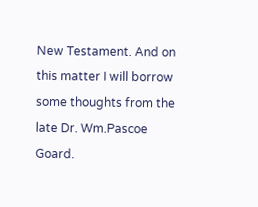New Testament. And on this matter I will borrow some thoughts from the late Dr. Wm.Pascoe Goard.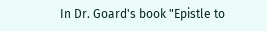In Dr. Goard's book "Epistle to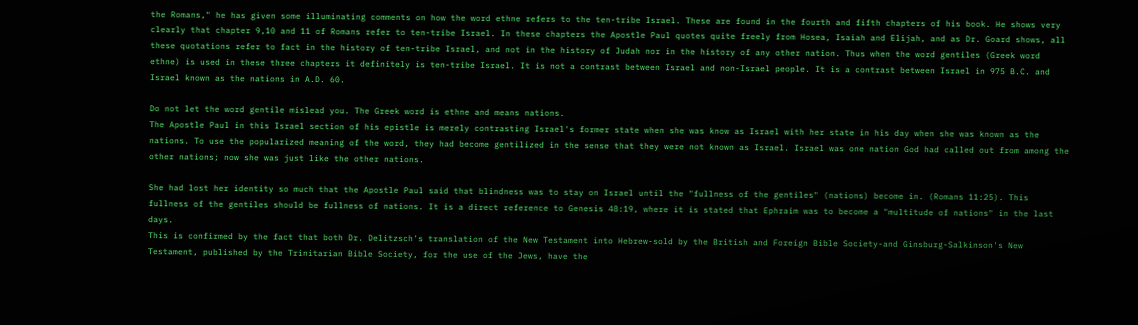the Romans," he has given some illuminating comments on how the word ethne refers to the ten-tribe Israel. These are found in the fourth and fifth chapters of his book. He shows very clearly that chapter 9,10 and 11 of Romans refer to ten-tribe Israel. In these chapters the Apostle Paul quotes quite freely from Hosea, Isaiah and Elijah, and as Dr. Goard shows, all these quotations refer to fact in the history of ten-tribe Israel, and not in the history of Judah nor in the history of any other nation. Thus when the word gentiles (Greek word ethne) is used in these three chapters it definitely is ten-tribe Israel. It is not a contrast between Israel and non-Israel people. It is a contrast between Israel in 975 B.C. and Israel known as the nations in A.D. 60.

Do not let the word gentile mislead you. The Greek word is ethne and means nations.
The Apostle Paul in this Israel section of his epistle is merely contrasting Israel's former state when she was know as Israel with her state in his day when she was known as the nations. To use the popularized meaning of the word, they had become gentilized in the sense that they were not known as Israel. Israel was one nation God had called out from among the other nations; now she was just like the other nations.

She had lost her identity so much that the Apostle Paul said that blindness was to stay on Israel until the "fullness of the gentiles" (nations) become in. (Romans 11:25). This fullness of the gentiles should be fullness of nations. It is a direct reference to Genesis 48:19, where it is stated that Ephraim was to become a "multitude of nations" in the last days.
This is confirmed by the fact that both Dr. Delitzsch's translation of the New Testament into Hebrew-sold by the British and Foreign Bible Society-and Ginsburg-Salkinson's New Testament, published by the Trinitarian Bible Society, for the use of the Jews, have the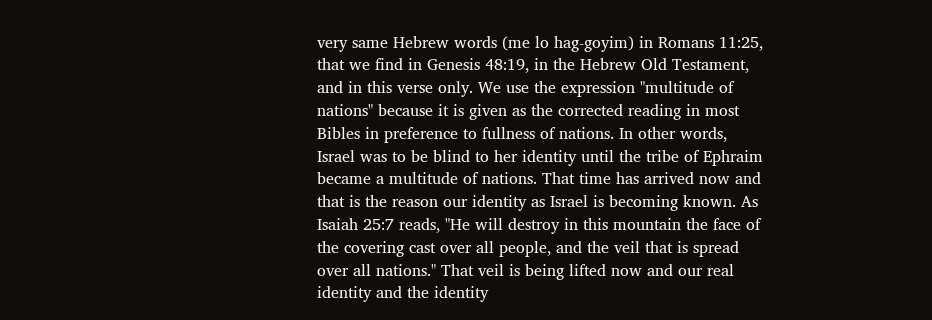very same Hebrew words (me lo hag-goyim) in Romans 11:25, that we find in Genesis 48:19, in the Hebrew Old Testament, and in this verse only. We use the expression "multitude of nations" because it is given as the corrected reading in most Bibles in preference to fullness of nations. In other words, Israel was to be blind to her identity until the tribe of Ephraim became a multitude of nations. That time has arrived now and that is the reason our identity as Israel is becoming known. As Isaiah 25:7 reads, "He will destroy in this mountain the face of the covering cast over all people, and the veil that is spread over all nations." That veil is being lifted now and our real identity and the identity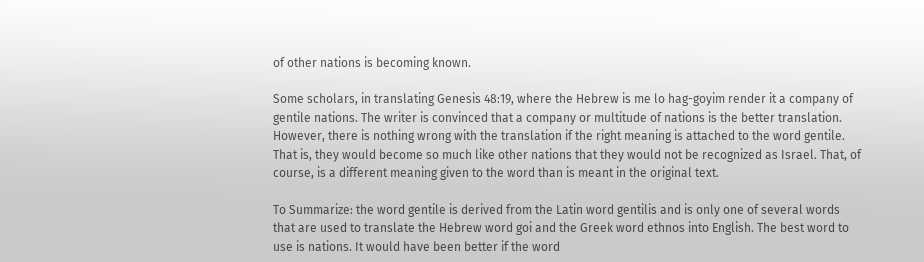of other nations is becoming known.

Some scholars, in translating Genesis 48:19, where the Hebrew is me lo hag-goyim render it a company of gentile nations. The writer is convinced that a company or multitude of nations is the better translation. However, there is nothing wrong with the translation if the right meaning is attached to the word gentile. That is, they would become so much like other nations that they would not be recognized as Israel. That, of course, is a different meaning given to the word than is meant in the original text.

To Summarize: the word gentile is derived from the Latin word gentilis and is only one of several words that are used to translate the Hebrew word goi and the Greek word ethnos into English. The best word to use is nations. It would have been better if the word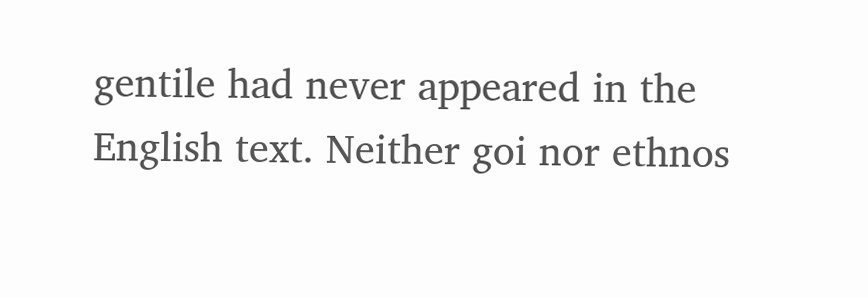gentile had never appeared in the English text. Neither goi nor ethnos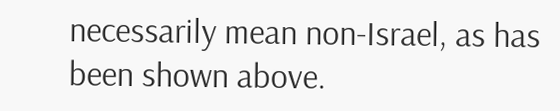necessarily mean non-Israel, as has been shown above.